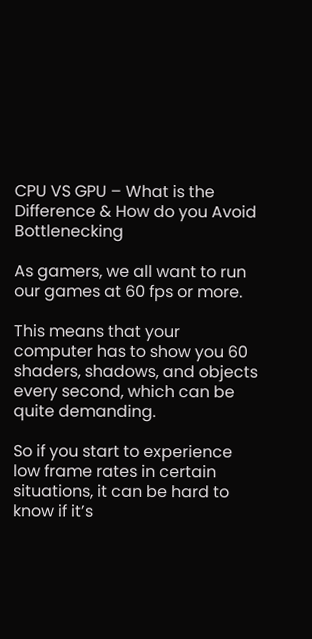CPU VS GPU – What is the Difference & How do you Avoid Bottlenecking

As gamers, we all want to run our games at 60 fps or more.

This means that your computer has to show you 60 shaders, shadows, and objects every second, which can be quite demanding.

So if you start to experience low frame rates in certain situations, it can be hard to know if it’s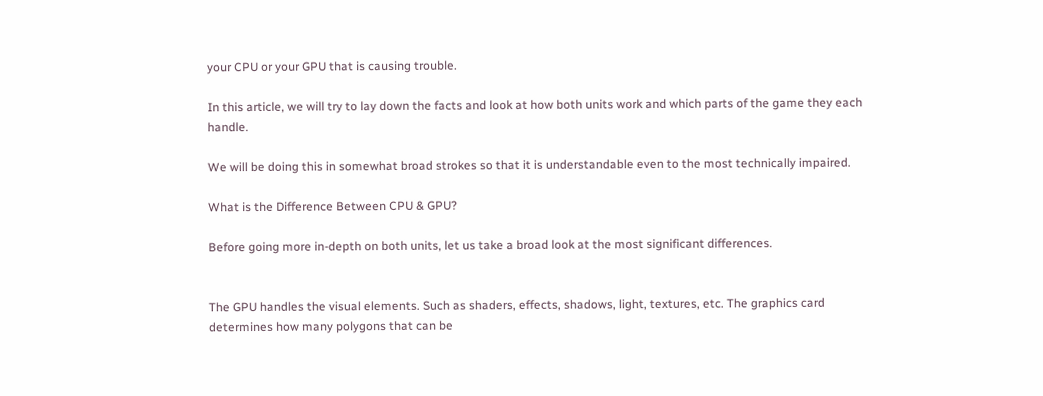your CPU or your GPU that is causing trouble.

In this article, we will try to lay down the facts and look at how both units work and which parts of the game they each handle.

We will be doing this in somewhat broad strokes so that it is understandable even to the most technically impaired.

What is the Difference Between CPU & GPU?

Before going more in-depth on both units, let us take a broad look at the most significant differences.


The GPU handles the visual elements. Such as shaders, effects, shadows, light, textures, etc. The graphics card determines how many polygons that can be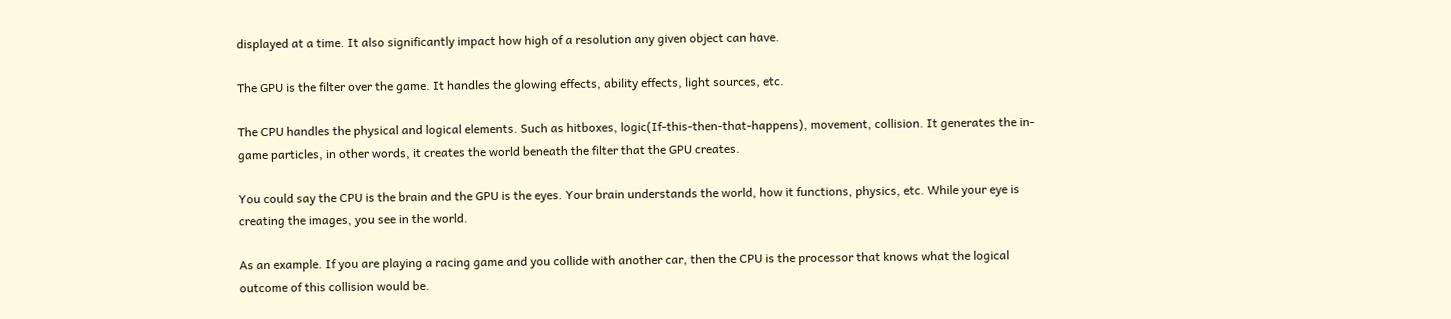displayed at a time. It also significantly impact how high of a resolution any given object can have.

The GPU is the filter over the game. It handles the glowing effects, ability effects, light sources, etc.

The CPU handles the physical and logical elements. Such as hitboxes, logic(If-this-then-that-happens), movement, collision. It generates the in-game particles, in other words, it creates the world beneath the filter that the GPU creates.

You could say the CPU is the brain and the GPU is the eyes. Your brain understands the world, how it functions, physics, etc. While your eye is creating the images, you see in the world.

As an example. If you are playing a racing game and you collide with another car, then the CPU is the processor that knows what the logical outcome of this collision would be.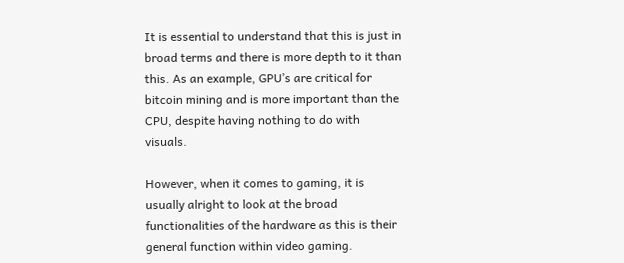It is essential to understand that this is just in broad terms and there is more depth to it than this. As an example, GPU’s are critical for bitcoin mining and is more important than the CPU, despite having nothing to do with visuals.

However, when it comes to gaming, it is usually alright to look at the broad functionalities of the hardware as this is their general function within video gaming.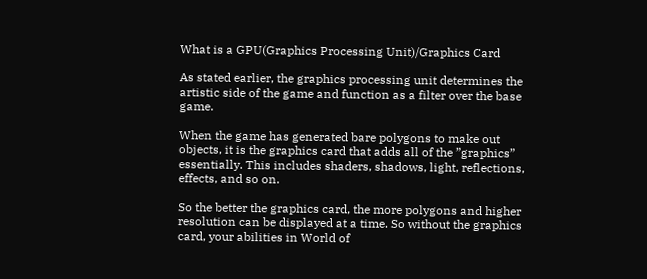What is a GPU(Graphics Processing Unit)/Graphics Card

As stated earlier, the graphics processing unit determines the artistic side of the game and function as a filter over the base game.

When the game has generated bare polygons to make out objects, it is the graphics card that adds all of the ”graphics” essentially. This includes shaders, shadows, light, reflections, effects, and so on.

So the better the graphics card, the more polygons and higher resolution can be displayed at a time. So without the graphics card, your abilities in World of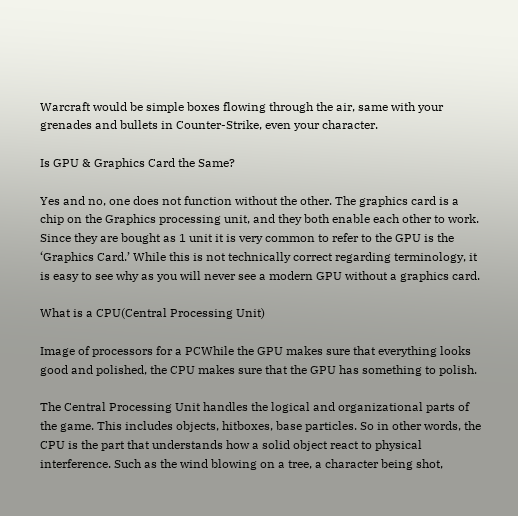Warcraft would be simple boxes flowing through the air, same with your grenades and bullets in Counter-Strike, even your character.

Is GPU & Graphics Card the Same?

Yes and no, one does not function without the other. The graphics card is a chip on the Graphics processing unit, and they both enable each other to work. Since they are bought as 1 unit it is very common to refer to the GPU is the ‘Graphics Card.’ While this is not technically correct regarding terminology, it is easy to see why as you will never see a modern GPU without a graphics card.

What is a CPU(Central Processing Unit)

Image of processors for a PCWhile the GPU makes sure that everything looks good and polished, the CPU makes sure that the GPU has something to polish.

The Central Processing Unit handles the logical and organizational parts of the game. This includes objects, hitboxes, base particles. So in other words, the CPU is the part that understands how a solid object react to physical interference. Such as the wind blowing on a tree, a character being shot,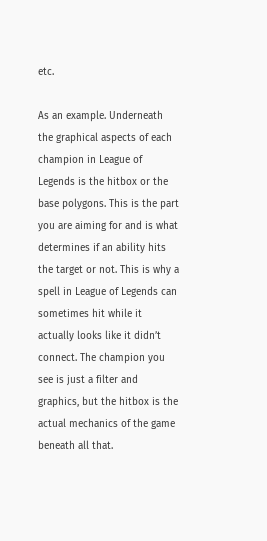etc.

As an example. Underneath the graphical aspects of each champion in League of Legends is the hitbox or the base polygons. This is the part you are aiming for and is what determines if an ability hits the target or not. This is why a spell in League of Legends can sometimes hit while it actually looks like it didn’t connect. The champion you see is just a filter and graphics, but the hitbox is the actual mechanics of the game beneath all that.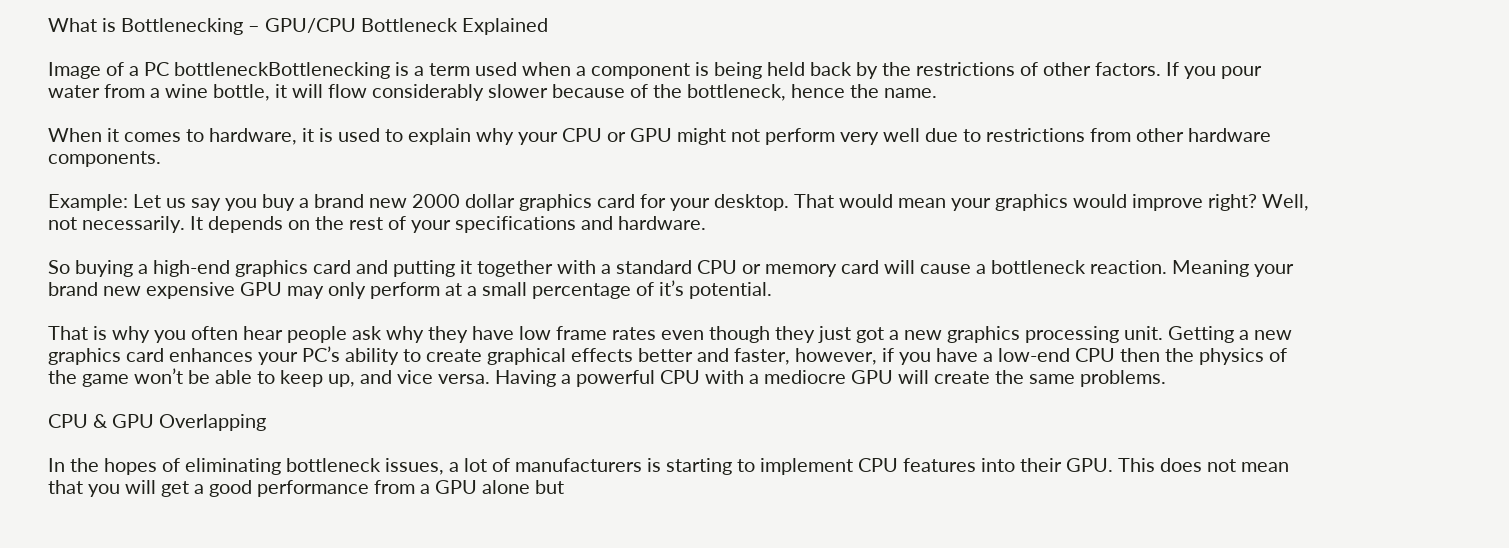What is Bottlenecking – GPU/CPU Bottleneck Explained

Image of a PC bottleneckBottlenecking is a term used when a component is being held back by the restrictions of other factors. If you pour water from a wine bottle, it will flow considerably slower because of the bottleneck, hence the name.

When it comes to hardware, it is used to explain why your CPU or GPU might not perform very well due to restrictions from other hardware components.

Example: Let us say you buy a brand new 2000 dollar graphics card for your desktop. That would mean your graphics would improve right? Well, not necessarily. It depends on the rest of your specifications and hardware.

So buying a high-end graphics card and putting it together with a standard CPU or memory card will cause a bottleneck reaction. Meaning your brand new expensive GPU may only perform at a small percentage of it’s potential.

That is why you often hear people ask why they have low frame rates even though they just got a new graphics processing unit. Getting a new graphics card enhances your PC’s ability to create graphical effects better and faster, however, if you have a low-end CPU then the physics of the game won’t be able to keep up, and vice versa. Having a powerful CPU with a mediocre GPU will create the same problems.

CPU & GPU Overlapping

In the hopes of eliminating bottleneck issues, a lot of manufacturers is starting to implement CPU features into their GPU. This does not mean that you will get a good performance from a GPU alone but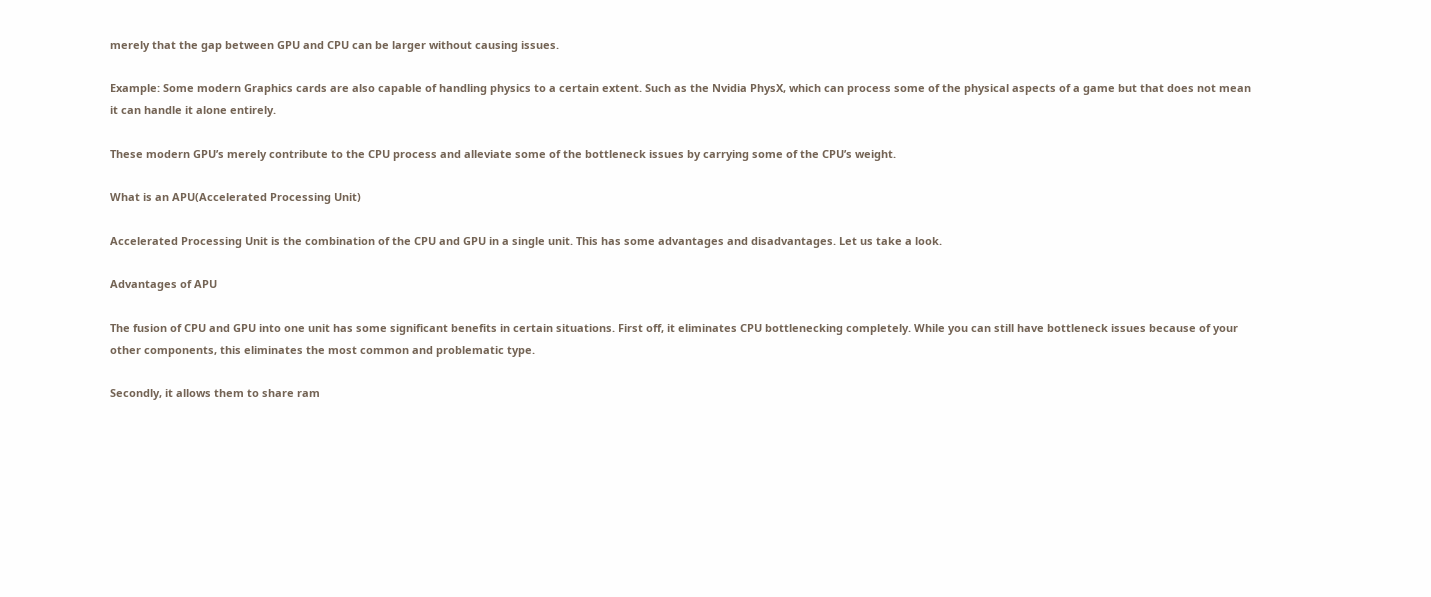merely that the gap between GPU and CPU can be larger without causing issues.

Example: Some modern Graphics cards are also capable of handling physics to a certain extent. Such as the Nvidia PhysX, which can process some of the physical aspects of a game but that does not mean it can handle it alone entirely.

These modern GPU’s merely contribute to the CPU process and alleviate some of the bottleneck issues by carrying some of the CPU’s weight.

What is an APU(Accelerated Processing Unit)

Accelerated Processing Unit is the combination of the CPU and GPU in a single unit. This has some advantages and disadvantages. Let us take a look.

Advantages of APU

The fusion of CPU and GPU into one unit has some significant benefits in certain situations. First off, it eliminates CPU bottlenecking completely. While you can still have bottleneck issues because of your other components, this eliminates the most common and problematic type.

Secondly, it allows them to share ram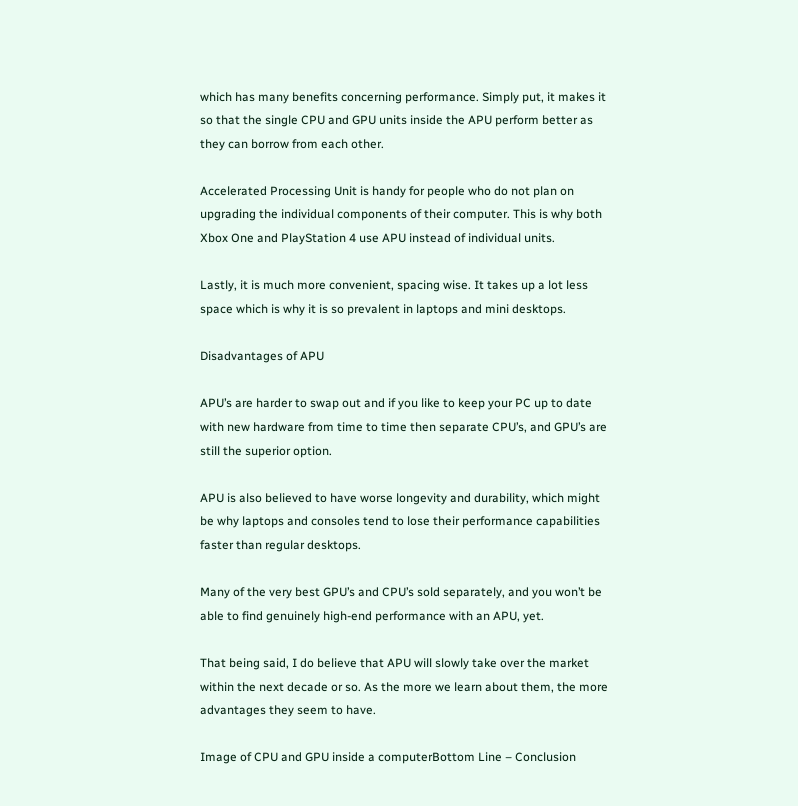which has many benefits concerning performance. Simply put, it makes it so that the single CPU and GPU units inside the APU perform better as they can borrow from each other.

Accelerated Processing Unit is handy for people who do not plan on upgrading the individual components of their computer. This is why both Xbox One and PlayStation 4 use APU instead of individual units.

Lastly, it is much more convenient, spacing wise. It takes up a lot less space which is why it is so prevalent in laptops and mini desktops.

Disadvantages of APU

APU’s are harder to swap out and if you like to keep your PC up to date with new hardware from time to time then separate CPU’s, and GPU’s are still the superior option.

APU is also believed to have worse longevity and durability, which might be why laptops and consoles tend to lose their performance capabilities faster than regular desktops.

Many of the very best GPU’s and CPU’s sold separately, and you won’t be able to find genuinely high-end performance with an APU, yet.

That being said, I do believe that APU will slowly take over the market within the next decade or so. As the more we learn about them, the more advantages they seem to have.

Image of CPU and GPU inside a computerBottom Line – Conclusion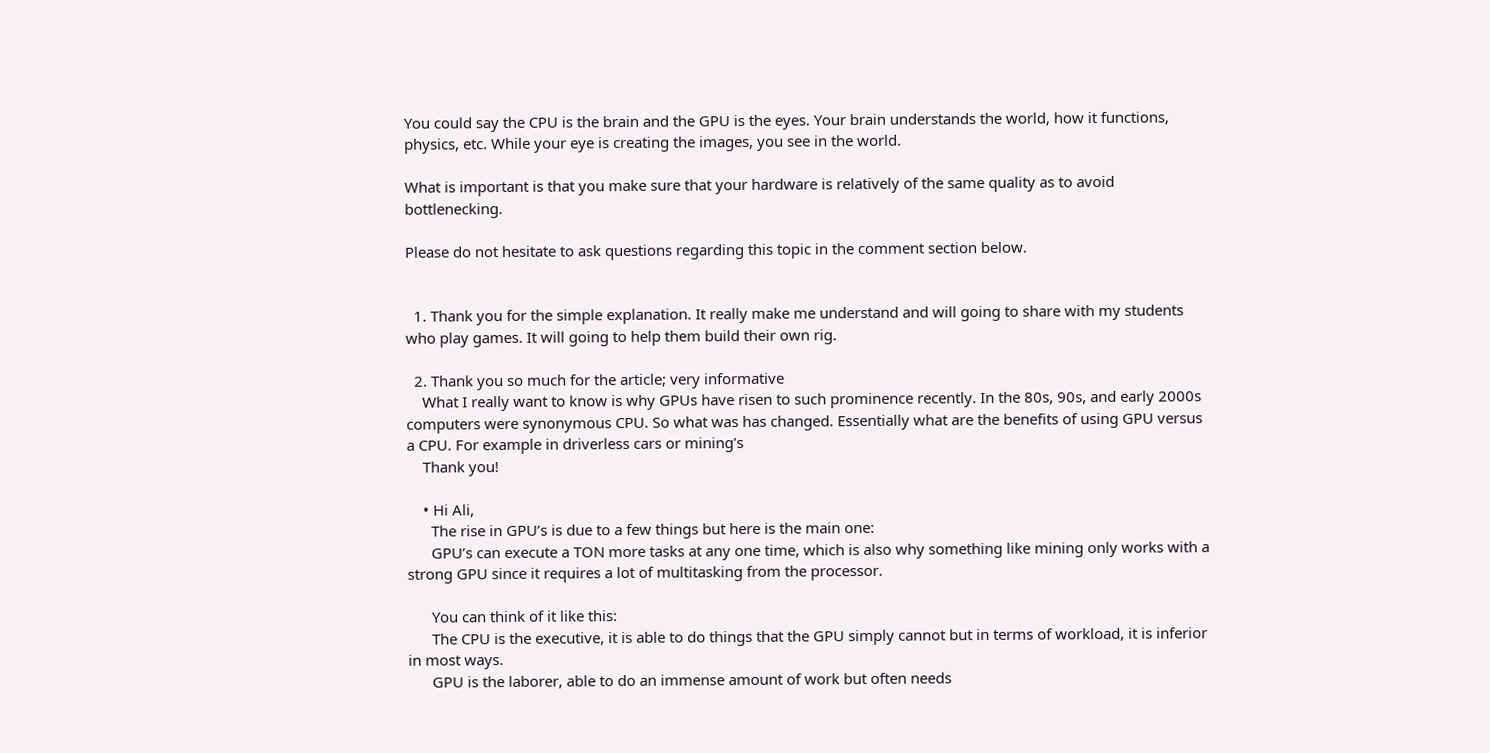You could say the CPU is the brain and the GPU is the eyes. Your brain understands the world, how it functions, physics, etc. While your eye is creating the images, you see in the world.

What is important is that you make sure that your hardware is relatively of the same quality as to avoid bottlenecking.

Please do not hesitate to ask questions regarding this topic in the comment section below.


  1. Thank you for the simple explanation. It really make me understand and will going to share with my students who play games. It will going to help them build their own rig.

  2. Thank you so much for the article; very informative
    What I really want to know is why GPUs have risen to such prominence recently. In the 80s, 90s, and early 2000s computers were synonymous CPU. So what was has changed. Essentially what are the benefits of using GPU versus a CPU. For example in driverless cars or mining’s
    Thank you!

    • Hi Ali,
      The rise in GPU’s is due to a few things but here is the main one:
      GPU’s can execute a TON more tasks at any one time, which is also why something like mining only works with a strong GPU since it requires a lot of multitasking from the processor.

      You can think of it like this:
      The CPU is the executive, it is able to do things that the GPU simply cannot but in terms of workload, it is inferior in most ways.
      GPU is the laborer, able to do an immense amount of work but often needs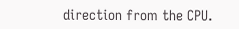direction from the CPU.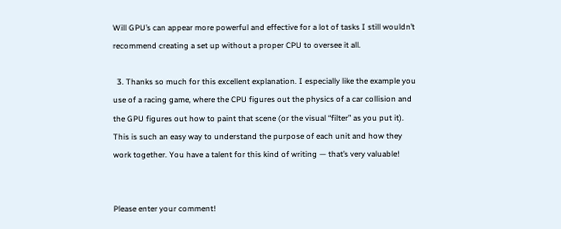Will GPU’s can appear more powerful and effective for a lot of tasks I still wouldn’t recommend creating a set up without a proper CPU to oversee it all.

  3. Thanks so much for this excellent explanation. I especially like the example you use of a racing game, where the CPU figures out the physics of a car collision and the GPU figures out how to paint that scene (or the visual “filter” as you put it). This is such an easy way to understand the purpose of each unit and how they work together. You have a talent for this kind of writing — that’s very valuable!


Please enter your comment!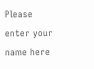Please enter your name here